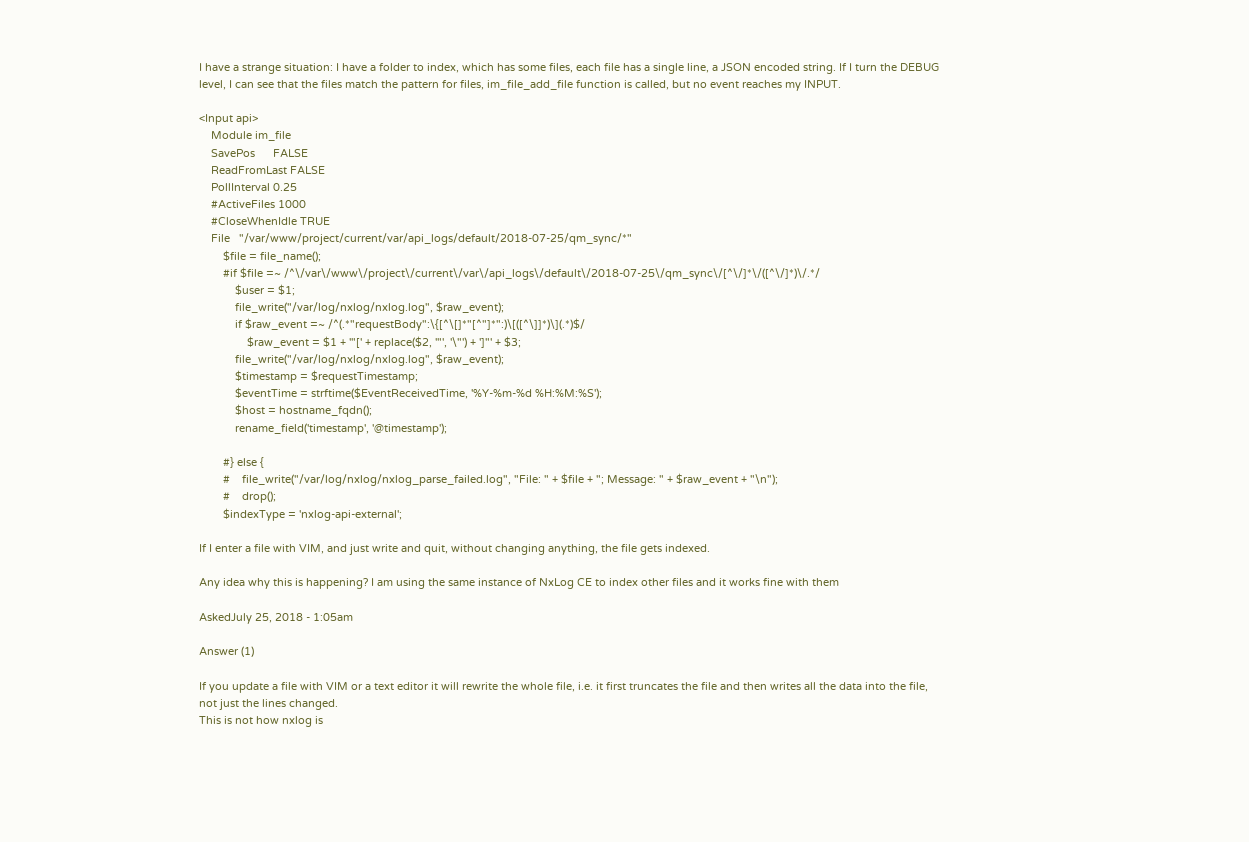I have a strange situation: I have a folder to index, which has some files, each file has a single line, a JSON encoded string. If I turn the DEBUG level, I can see that the files match the pattern for files, im_file_add_file function is called, but no event reaches my INPUT.

<Input api>
    Module im_file
    SavePos      FALSE
    ReadFromLast FALSE
    PollInterval 0.25
    #ActiveFiles 1000
    #CloseWhenIdle TRUE
    File   "/var/www/project/current/var/api_logs/default/2018-07-25/qm_sync/*"
        $file = file_name();
        #if $file =~ /^\/var\/www\/project\/current\/var\/api_logs\/default\/2018-07-25\/qm_sync\/[^\/]*\/([^\/]*)\/.*/
            $user = $1;
            file_write("/var/log/nxlog/nxlog.log", $raw_event);
            if $raw_event =~ /^(.*"requestBody":\{[^\[]*"[^"]*":)\[([^\]]*)\](.*)$/
                $raw_event = $1 + '"[' + replace($2, '"', '\"') + ']"' + $3;
            file_write("/var/log/nxlog/nxlog.log", $raw_event);
            $timestamp = $requestTimestamp;
            $eventTime = strftime($EventReceivedTime, '%Y-%m-%d %H:%M:%S');
            $host = hostname_fqdn();
            rename_field('timestamp', '@timestamp');

        #} else {
        #    file_write("/var/log/nxlog/nxlog_parse_failed.log", "File: " + $file + "; Message: " + $raw_event + "\n");
        #    drop();
        $indexType = 'nxlog-api-external';

If I enter a file with VIM, and just write and quit, without changing anything, the file gets indexed.

Any idea why this is happening? I am using the same instance of NxLog CE to index other files and it works fine with them

AskedJuly 25, 2018 - 1:05am

Answer (1)

If you update a file with VIM or a text editor it will rewrite the whole file, i.e. it first truncates the file and then writes all the data into the file, not just the lines changed.
This is not how nxlog is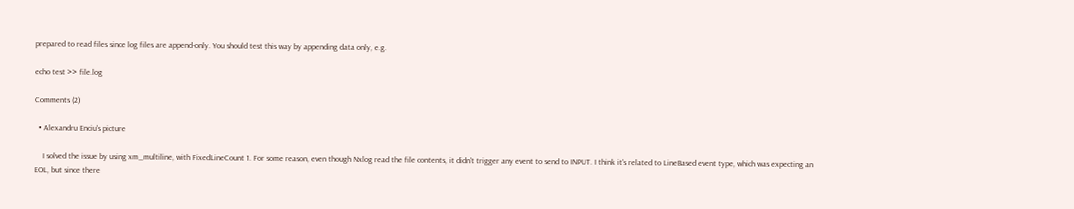prepared to read files since log files are append-only. You should test this way by appending data only, e.g.

echo test >> file.log

Comments (2)

  • Alexandru Enciu's picture

    I solved the issue by using xm_multiline, with FixedLineCount 1. For some reason, even though Nxlog read the file contents, it didn't trigger any event to send to INPUT. I think it's related to LineBased event type, which was expecting an EOL, but since there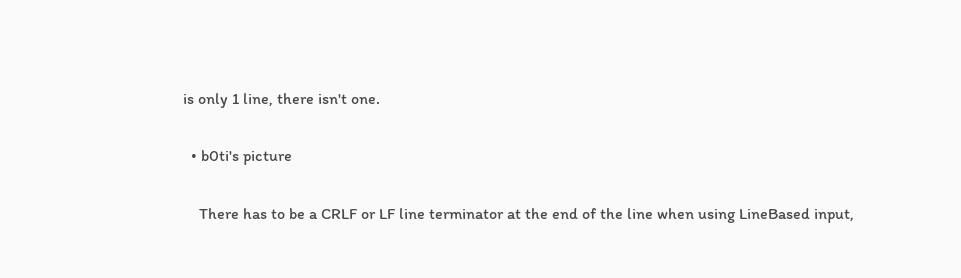is only 1 line, there isn't one.

  • b0ti's picture

    There has to be a CRLF or LF line terminator at the end of the line when using LineBased input,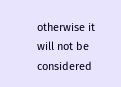otherwise it will not be considered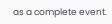as a complete event.